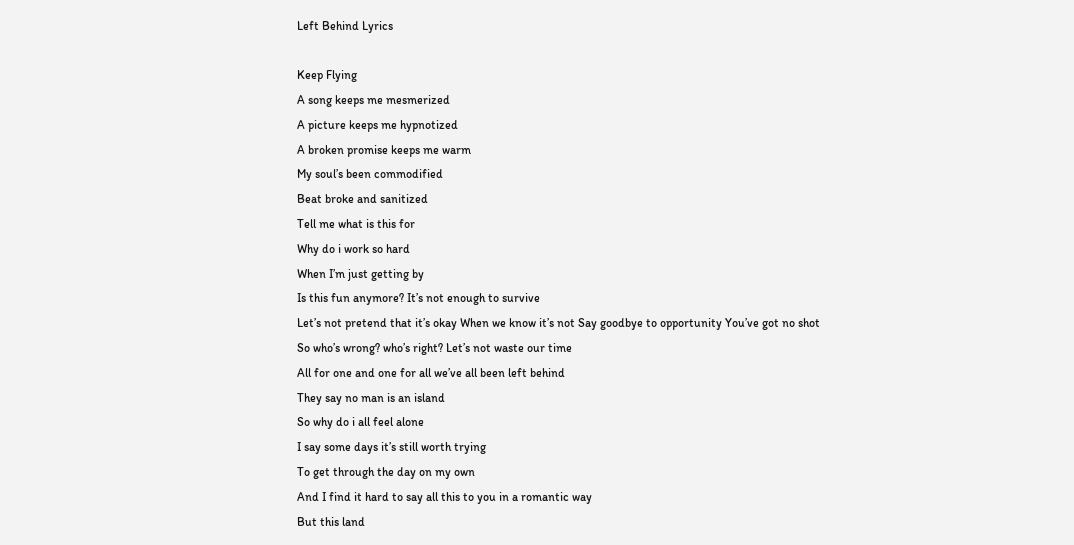Left Behind Lyrics

Keep Flying
A song keeps me mesmerized
A picture keeps me hypnotized
A broken promise keeps me warm
My soul’s been commodified
Beat broke and sanitized
Tell me what is this for
Why do i work so hard
When I’m just getting by
Is this fun anymore? It’s not enough to survive
Let’s not pretend that it’s okay When we know it’s not Say goodbye to opportunity You’ve got no shot
So who’s wrong? who’s right? Let’s not waste our time
All for one and one for all we’ve all been left behind
They say no man is an island
So why do i all feel alone
I say some days it’s still worth trying
To get through the day on my own
And I find it hard to say all this to you in a romantic way
But this land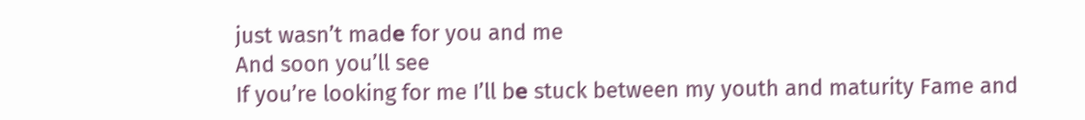just wasn’t madе for you and me
And soon you’ll see
If you’re looking for me I’ll bе stuck between my youth and maturity Fame and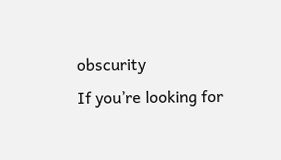obscurity
If you’re looking for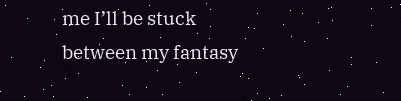me I’ll be stuck between my fantasy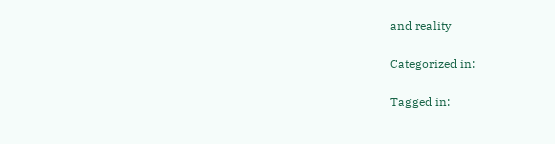and reality

Categorized in:

Tagged in: